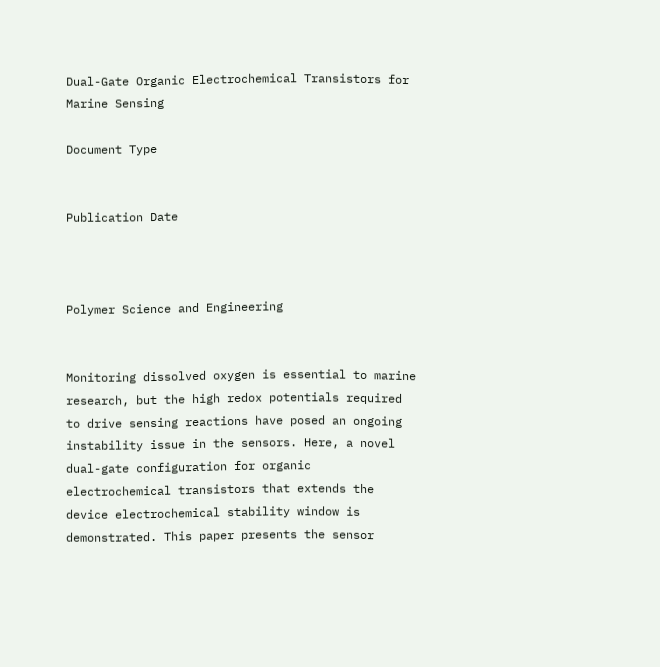Dual-Gate Organic Electrochemical Transistors for Marine Sensing

Document Type


Publication Date



Polymer Science and Engineering


Monitoring dissolved oxygen is essential to marine research, but the high redox potentials required to drive sensing reactions have posed an ongoing instability issue in the sensors. Here, a novel dual-gate configuration for organic electrochemical transistors that extends the device electrochemical stability window is demonstrated. This paper presents the sensor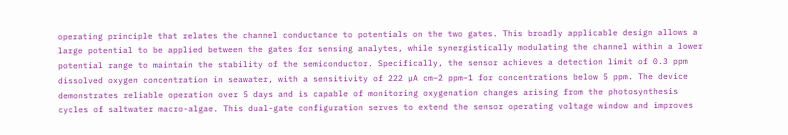operating principle that relates the channel conductance to potentials on the two gates. This broadly applicable design allows a large potential to be applied between the gates for sensing analytes, while synergistically modulating the channel within a lower potential range to maintain the stability of the semiconductor. Specifically, the sensor achieves a detection limit of 0.3 ppm dissolved oxygen concentration in seawater, with a sensitivity of 222 µA cm−2 ppm−1 for concentrations below 5 ppm. The device demonstrates reliable operation over 5 days and is capable of monitoring oxygenation changes arising from the photosynthesis cycles of saltwater macro-algae. This dual-gate configuration serves to extend the sensor operating voltage window and improves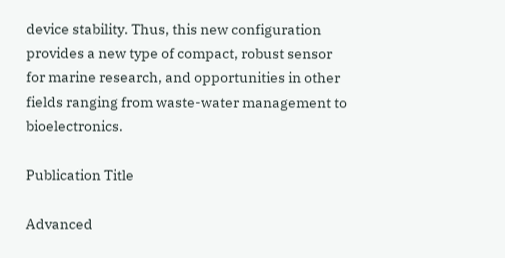device stability. Thus, this new configuration provides a new type of compact, robust sensor for marine research, and opportunities in other fields ranging from waste-water management to bioelectronics.

Publication Title

Advanced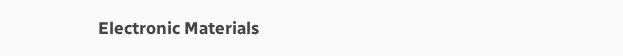Electronic Materials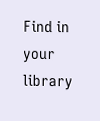Find in your library